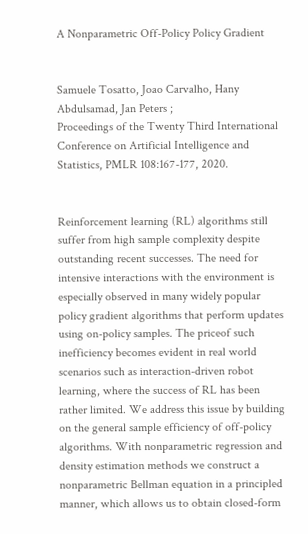A Nonparametric Off-Policy Policy Gradient


Samuele Tosatto, Joao Carvalho, Hany Abdulsamad, Jan Peters ;
Proceedings of the Twenty Third International Conference on Artificial Intelligence and Statistics, PMLR 108:167-177, 2020.


Reinforcement learning (RL) algorithms still suffer from high sample complexity despite outstanding recent successes. The need for intensive interactions with the environment is especially observed in many widely popular policy gradient algorithms that perform updates using on-policy samples. The priceof such inefficiency becomes evident in real world scenarios such as interaction-driven robot learning, where the success of RL has been rather limited. We address this issue by building on the general sample efficiency of off-policy algorithms. With nonparametric regression and density estimation methods we construct a nonparametric Bellman equation in a principled manner, which allows us to obtain closed-form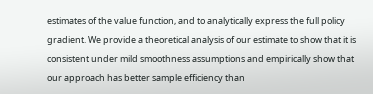estimates of the value function, and to analytically express the full policy gradient. We provide a theoretical analysis of our estimate to show that it is consistent under mild smoothness assumptions and empirically show that our approach has better sample efficiency than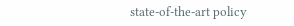state-of-the-art policy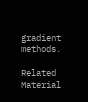gradient methods.

Related Material